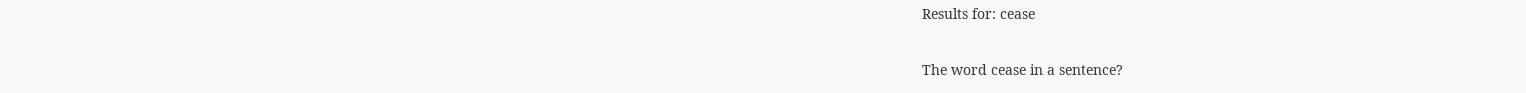Results for: cease

The word cease in a sentence?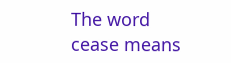The word cease means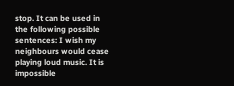stop. It can be used in the following possible sentences: I wish my neighbours would cease playing loud music. It is impossible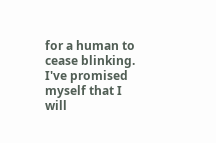for a human to cease blinking. I've promised myself that I will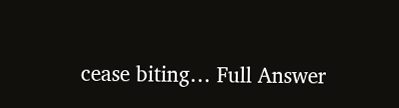cease biting… Full Answer